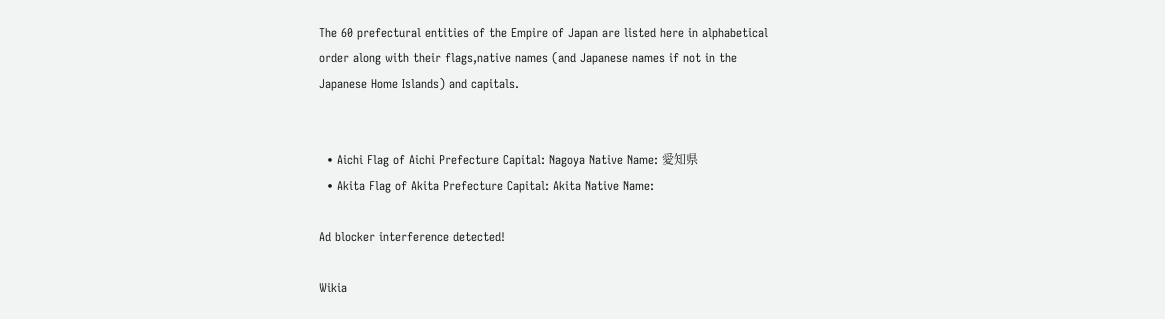The 60 prefectural entities of the Empire of Japan are listed here in alphabetical order along with their flags,native names (and Japanese names if not in the Japanese Home Islands) and capitals.


  • Aichi Flag of Aichi Prefecture Capital: Nagoya Native Name: 愛知県
  • Akita Flag of Akita Prefecture Capital: Akita Native Name:

Ad blocker interference detected!

Wikia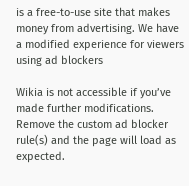is a free-to-use site that makes money from advertising. We have a modified experience for viewers using ad blockers

Wikia is not accessible if you’ve made further modifications. Remove the custom ad blocker rule(s) and the page will load as expected.